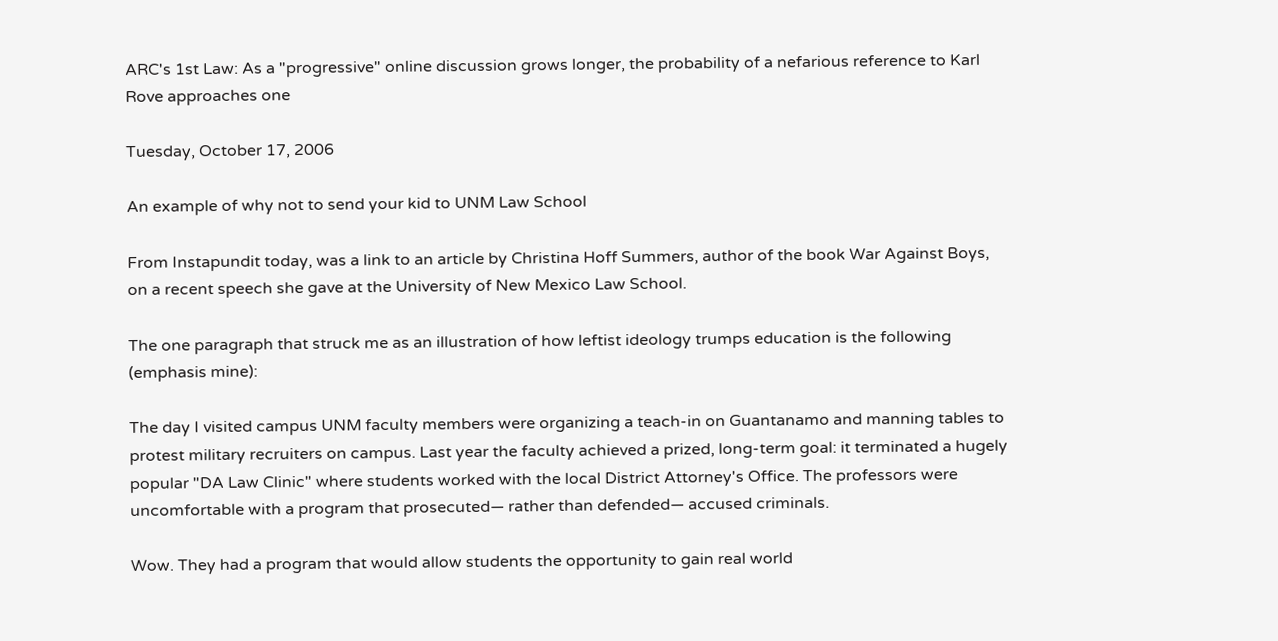ARC's 1st Law: As a "progressive" online discussion grows longer, the probability of a nefarious reference to Karl Rove approaches one

Tuesday, October 17, 2006

An example of why not to send your kid to UNM Law School

From Instapundit today, was a link to an article by Christina Hoff Summers, author of the book War Against Boys, on a recent speech she gave at the University of New Mexico Law School.

The one paragraph that struck me as an illustration of how leftist ideology trumps education is the following (emphasis mine):

The day I visited campus UNM faculty members were organizing a teach-in on Guantanamo and manning tables to protest military recruiters on campus. Last year the faculty achieved a prized, long-term goal: it terminated a hugely popular "DA Law Clinic" where students worked with the local District Attorney's Office. The professors were uncomfortable with a program that prosecuted— rather than defended— accused criminals.

Wow. They had a program that would allow students the opportunity to gain real world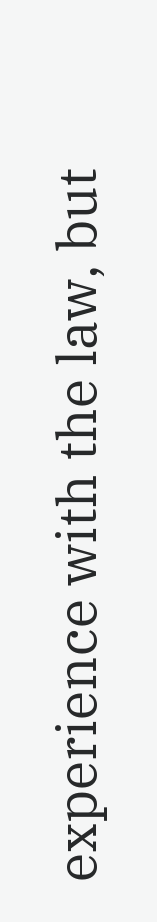experience with the law, but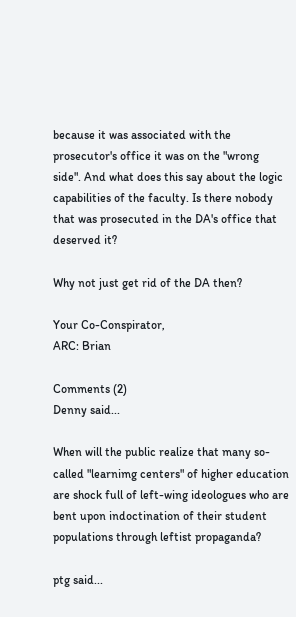because it was associated with the prosecutor's office it was on the "wrong side". And what does this say about the logic capabilities of the faculty. Is there nobody that was prosecuted in the DA's office that deserved it?

Why not just get rid of the DA then?

Your Co-Conspirator,
ARC: Brian

Comments (2)
Denny said...

When will the public realize that many so-called "learnimg centers" of higher education are shock full of left-wing ideologues who are bent upon indoctination of their student populations through leftist propaganda?

ptg said...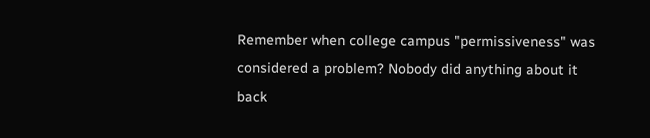Remember when college campus "permissiveness" was considered a problem? Nobody did anything about it back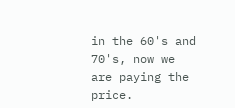in the 60's and 70's, now we are paying the price.